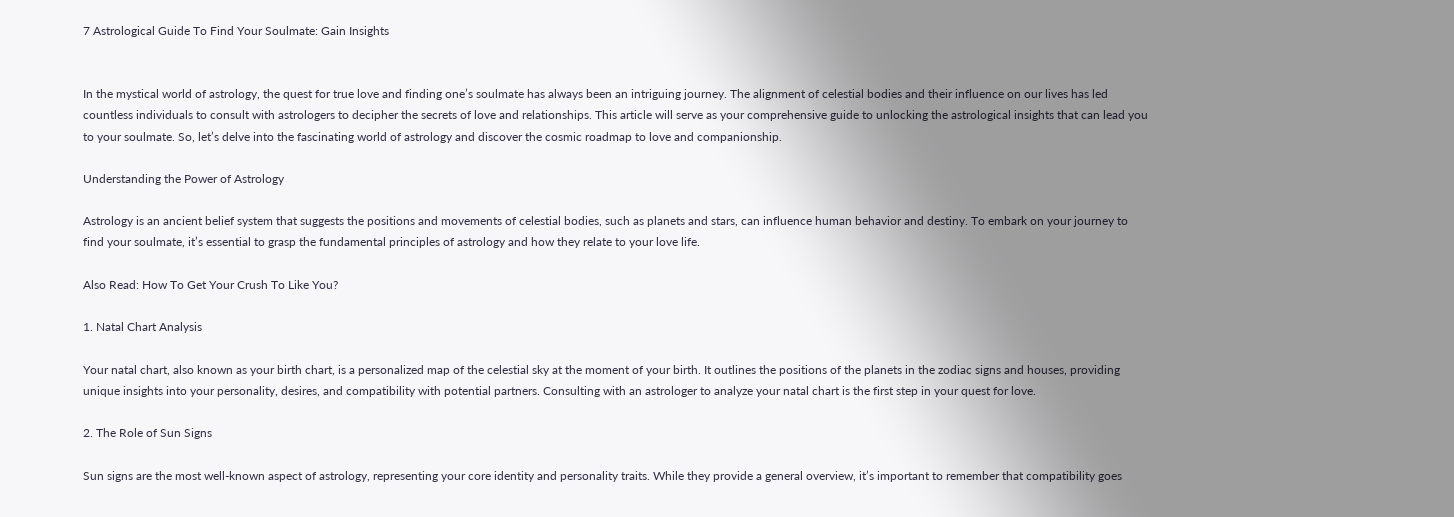7 Astrological Guide To Find Your Soulmate: Gain Insights


In the mystical world of astrology, the quest for true love and finding one’s soulmate has always been an intriguing journey. The alignment of celestial bodies and their influence on our lives has led countless individuals to consult with astrologers to decipher the secrets of love and relationships. This article will serve as your comprehensive guide to unlocking the astrological insights that can lead you to your soulmate. So, let’s delve into the fascinating world of astrology and discover the cosmic roadmap to love and companionship.

Understanding the Power of Astrology

Astrology is an ancient belief system that suggests the positions and movements of celestial bodies, such as planets and stars, can influence human behavior and destiny. To embark on your journey to find your soulmate, it’s essential to grasp the fundamental principles of astrology and how they relate to your love life.

Also Read: How To Get Your Crush To Like You?

1. Natal Chart Analysis

Your natal chart, also known as your birth chart, is a personalized map of the celestial sky at the moment of your birth. It outlines the positions of the planets in the zodiac signs and houses, providing unique insights into your personality, desires, and compatibility with potential partners. Consulting with an astrologer to analyze your natal chart is the first step in your quest for love.

2. The Role of Sun Signs

Sun signs are the most well-known aspect of astrology, representing your core identity and personality traits. While they provide a general overview, it’s important to remember that compatibility goes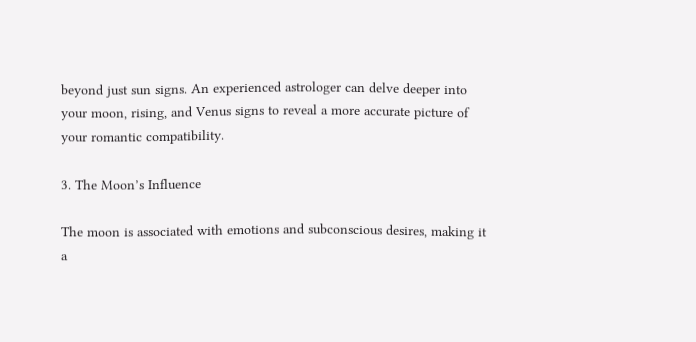beyond just sun signs. An experienced astrologer can delve deeper into your moon, rising, and Venus signs to reveal a more accurate picture of your romantic compatibility.

3. The Moon’s Influence

The moon is associated with emotions and subconscious desires, making it a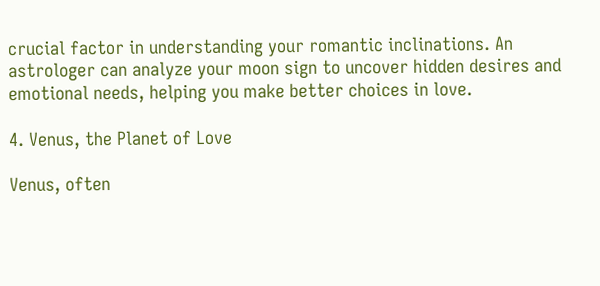crucial factor in understanding your romantic inclinations. An astrologer can analyze your moon sign to uncover hidden desires and emotional needs, helping you make better choices in love.

4. Venus, the Planet of Love

Venus, often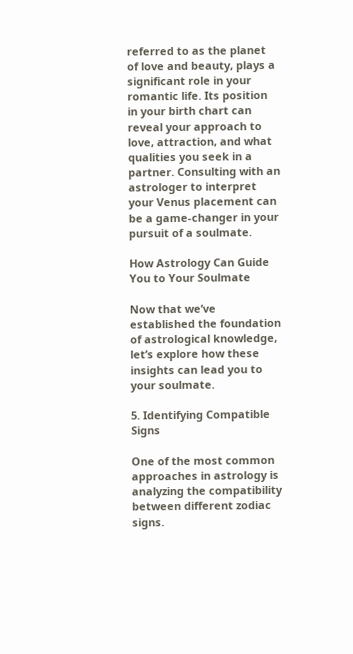referred to as the planet of love and beauty, plays a significant role in your romantic life. Its position in your birth chart can reveal your approach to love, attraction, and what qualities you seek in a partner. Consulting with an astrologer to interpret your Venus placement can be a game-changer in your pursuit of a soulmate.

How Astrology Can Guide You to Your Soulmate

Now that we’ve established the foundation of astrological knowledge, let’s explore how these insights can lead you to your soulmate.

5. Identifying Compatible Signs

One of the most common approaches in astrology is analyzing the compatibility between different zodiac signs.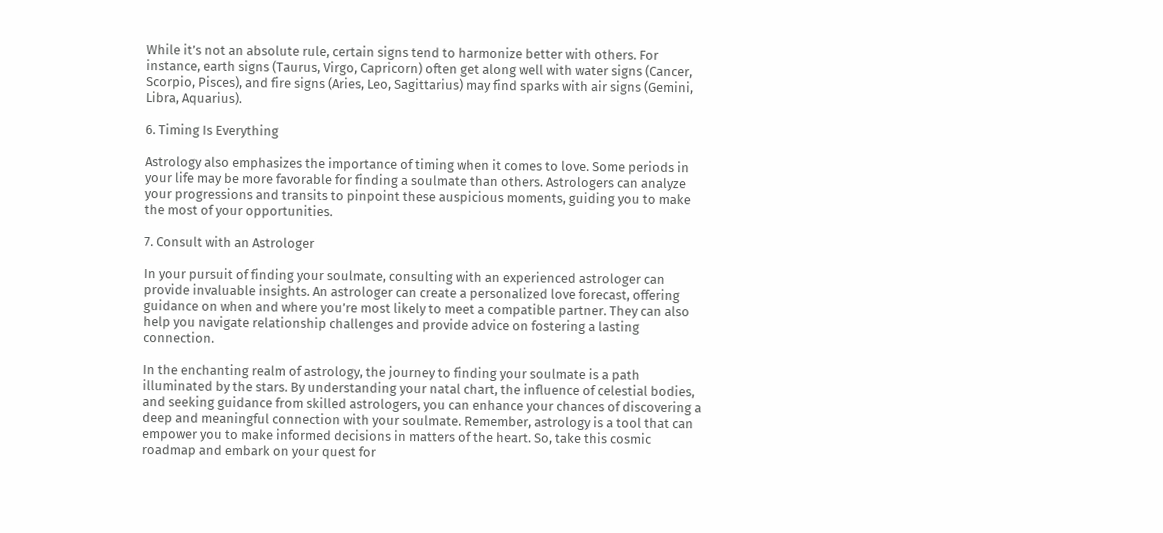While it’s not an absolute rule, certain signs tend to harmonize better with others. For instance, earth signs (Taurus, Virgo, Capricorn) often get along well with water signs (Cancer, Scorpio, Pisces), and fire signs (Aries, Leo, Sagittarius) may find sparks with air signs (Gemini, Libra, Aquarius).

6. Timing Is Everything

Astrology also emphasizes the importance of timing when it comes to love. Some periods in your life may be more favorable for finding a soulmate than others. Astrologers can analyze your progressions and transits to pinpoint these auspicious moments, guiding you to make the most of your opportunities.

7. Consult with an Astrologer

In your pursuit of finding your soulmate, consulting with an experienced astrologer can provide invaluable insights. An astrologer can create a personalized love forecast, offering guidance on when and where you’re most likely to meet a compatible partner. They can also help you navigate relationship challenges and provide advice on fostering a lasting connection.

In the enchanting realm of astrology, the journey to finding your soulmate is a path illuminated by the stars. By understanding your natal chart, the influence of celestial bodies, and seeking guidance from skilled astrologers, you can enhance your chances of discovering a deep and meaningful connection with your soulmate. Remember, astrology is a tool that can empower you to make informed decisions in matters of the heart. So, take this cosmic roadmap and embark on your quest for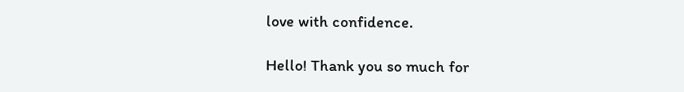love with confidence.

Hello! Thank you so much for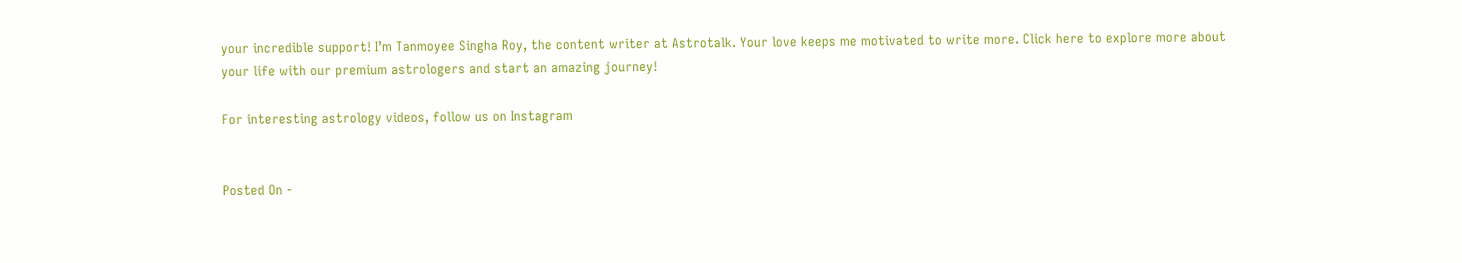your incredible support! I’m Tanmoyee Singha Roy, the content writer at Astrotalk. Your love keeps me motivated to write more. Click here to explore more about your life with our premium astrologers and start an amazing journey!

For interesting astrology videos, follow us on Instagram


Posted On -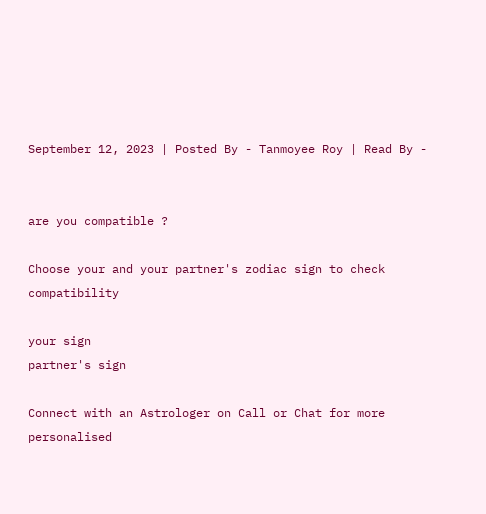September 12, 2023 | Posted By - Tanmoyee Roy | Read By -


are you compatible ?

Choose your and your partner's zodiac sign to check compatibility

your sign
partner's sign

Connect with an Astrologer on Call or Chat for more personalised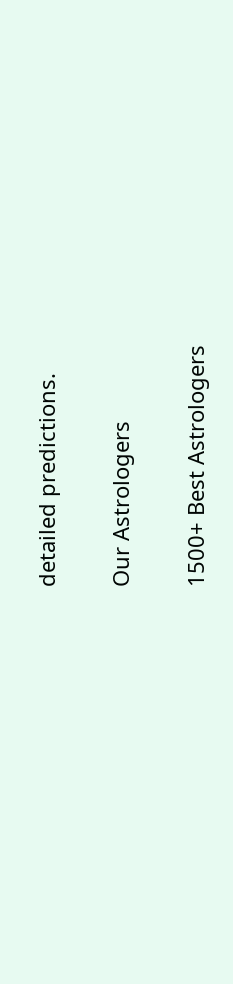detailed predictions.

Our Astrologers

1500+ Best Astrologers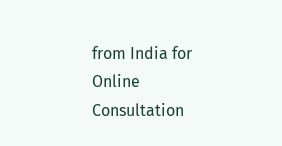from India for Online Consultation